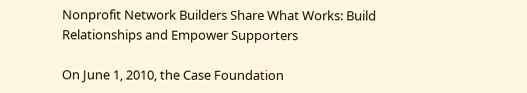Nonprofit Network Builders Share What Works: Build Relationships and Empower Supporters

On June 1, 2010, the Case Foundation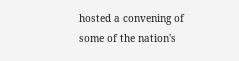hosted a convening of some of the nation's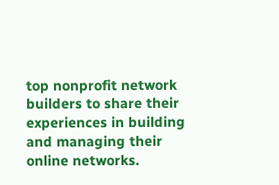top nonprofit network builders to share their experiences in building and managing their online networks.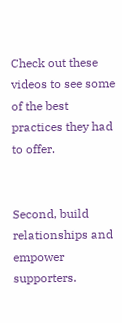Check out these videos to see some of the best practices they had to offer.


Second, build relationships and empower supporters.